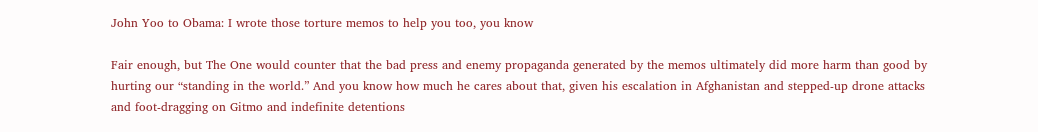John Yoo to Obama: I wrote those torture memos to help you too, you know

Fair enough, but The One would counter that the bad press and enemy propaganda generated by the memos ultimately did more harm than good by hurting our “standing in the world.” And you know how much he cares about that, given his escalation in Afghanistan and stepped-up drone attacks and foot-dragging on Gitmo and indefinite detentions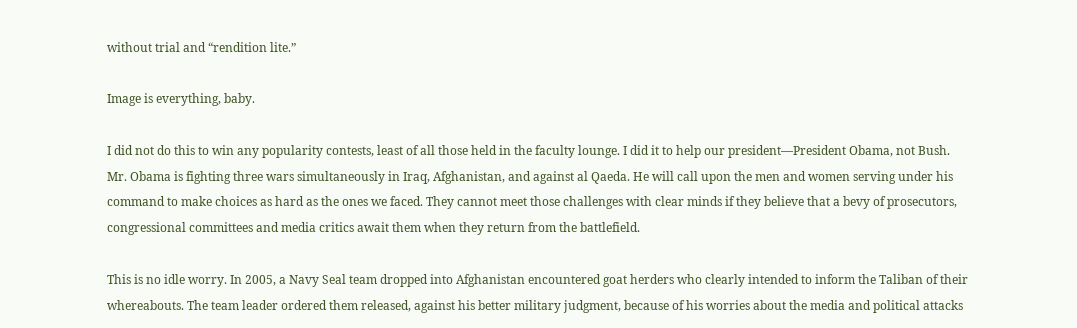without trial and “rendition lite.”

Image is everything, baby.

I did not do this to win any popularity contests, least of all those held in the faculty lounge. I did it to help our president—President Obama, not Bush. Mr. Obama is fighting three wars simultaneously in Iraq, Afghanistan, and against al Qaeda. He will call upon the men and women serving under his command to make choices as hard as the ones we faced. They cannot meet those challenges with clear minds if they believe that a bevy of prosecutors, congressional committees and media critics await them when they return from the battlefield.

This is no idle worry. In 2005, a Navy Seal team dropped into Afghanistan encountered goat herders who clearly intended to inform the Taliban of their whereabouts. The team leader ordered them released, against his better military judgment, because of his worries about the media and political attacks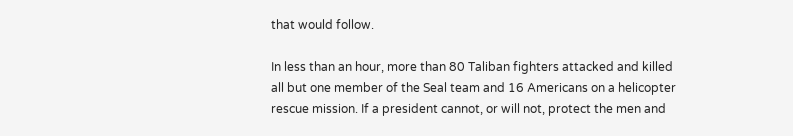that would follow.

In less than an hour, more than 80 Taliban fighters attacked and killed all but one member of the Seal team and 16 Americans on a helicopter rescue mission. If a president cannot, or will not, protect the men and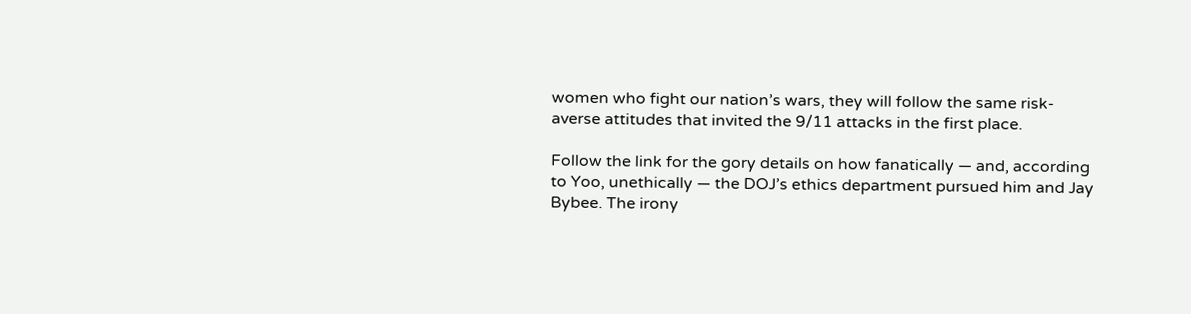women who fight our nation’s wars, they will follow the same risk-averse attitudes that invited the 9/11 attacks in the first place.

Follow the link for the gory details on how fanatically — and, according to Yoo, unethically — the DOJ’s ethics department pursued him and Jay Bybee. The irony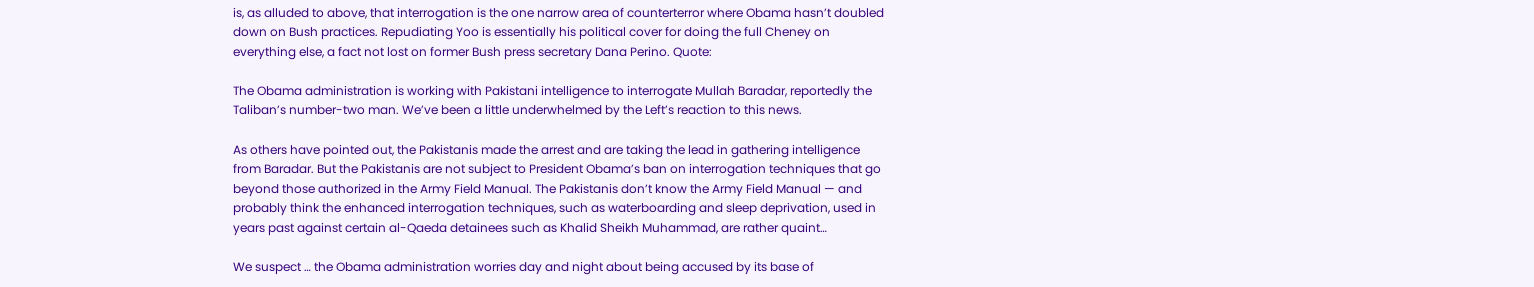is, as alluded to above, that interrogation is the one narrow area of counterterror where Obama hasn’t doubled down on Bush practices. Repudiating Yoo is essentially his political cover for doing the full Cheney on everything else, a fact not lost on former Bush press secretary Dana Perino. Quote:

The Obama administration is working with Pakistani intelligence to interrogate Mullah Baradar, reportedly the Taliban’s number-two man. We’ve been a little underwhelmed by the Left’s reaction to this news.

As others have pointed out, the Pakistanis made the arrest and are taking the lead in gathering intelligence from Baradar. But the Pakistanis are not subject to President Obama’s ban on interrogation techniques that go beyond those authorized in the Army Field Manual. The Pakistanis don’t know the Army Field Manual — and probably think the enhanced interrogation techniques, such as waterboarding and sleep deprivation, used in years past against certain al-Qaeda detainees such as Khalid Sheikh Muhammad, are rather quaint…

We suspect … the Obama administration worries day and night about being accused by its base of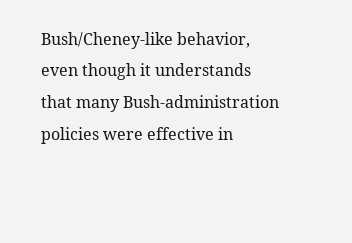Bush/Cheney-like behavior, even though it understands that many Bush-administration policies were effective in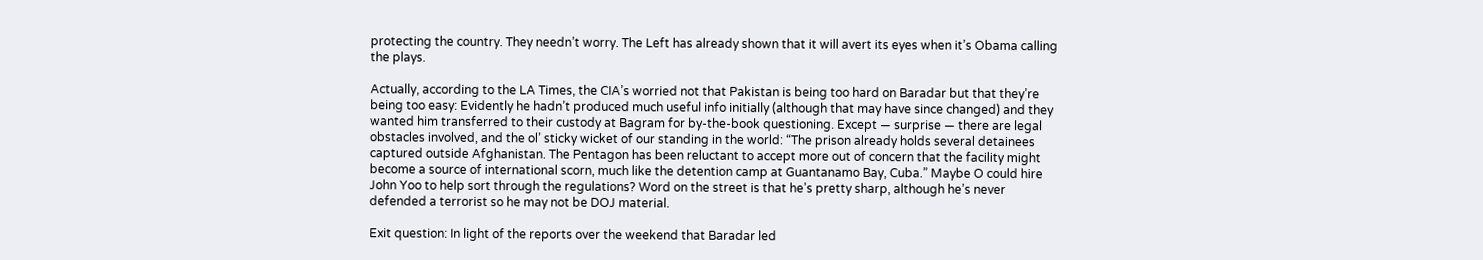protecting the country. They needn’t worry. The Left has already shown that it will avert its eyes when it’s Obama calling the plays.

Actually, according to the LA Times, the CIA’s worried not that Pakistan is being too hard on Baradar but that they’re being too easy: Evidently he hadn’t produced much useful info initially (although that may have since changed) and they wanted him transferred to their custody at Bagram for by-the-book questioning. Except — surprise — there are legal obstacles involved, and the ol’ sticky wicket of our standing in the world: “The prison already holds several detainees captured outside Afghanistan. The Pentagon has been reluctant to accept more out of concern that the facility might become a source of international scorn, much like the detention camp at Guantanamo Bay, Cuba.” Maybe O could hire John Yoo to help sort through the regulations? Word on the street is that he’s pretty sharp, although he’s never defended a terrorist so he may not be DOJ material.

Exit question: In light of the reports over the weekend that Baradar led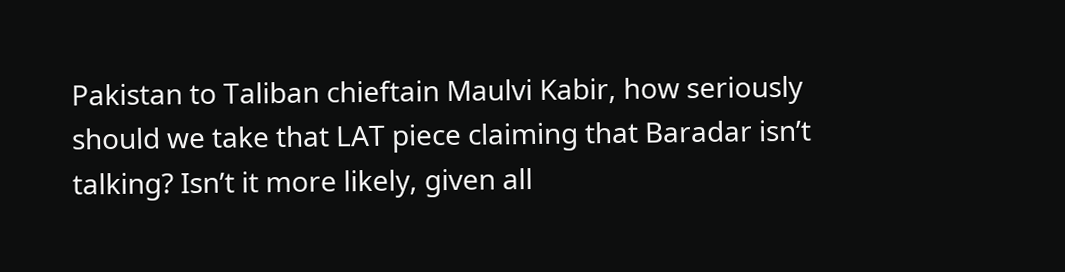Pakistan to Taliban chieftain Maulvi Kabir, how seriously should we take that LAT piece claiming that Baradar isn’t talking? Isn’t it more likely, given all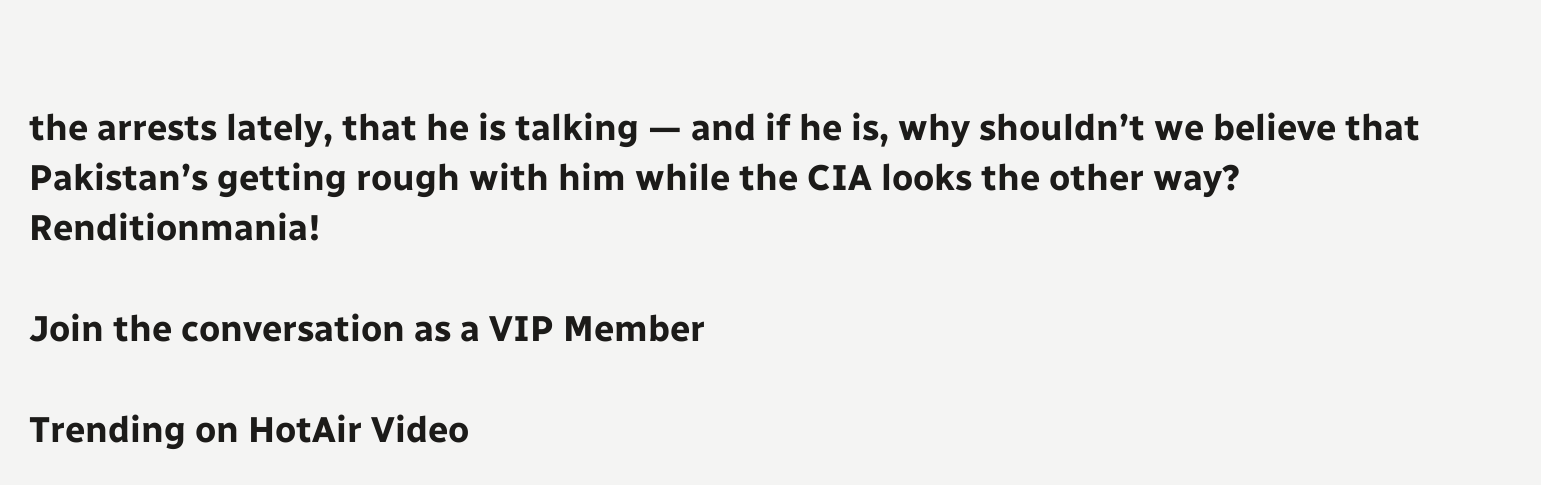the arrests lately, that he is talking — and if he is, why shouldn’t we believe that Pakistan’s getting rough with him while the CIA looks the other way? Renditionmania!

Join the conversation as a VIP Member

Trending on HotAir Video